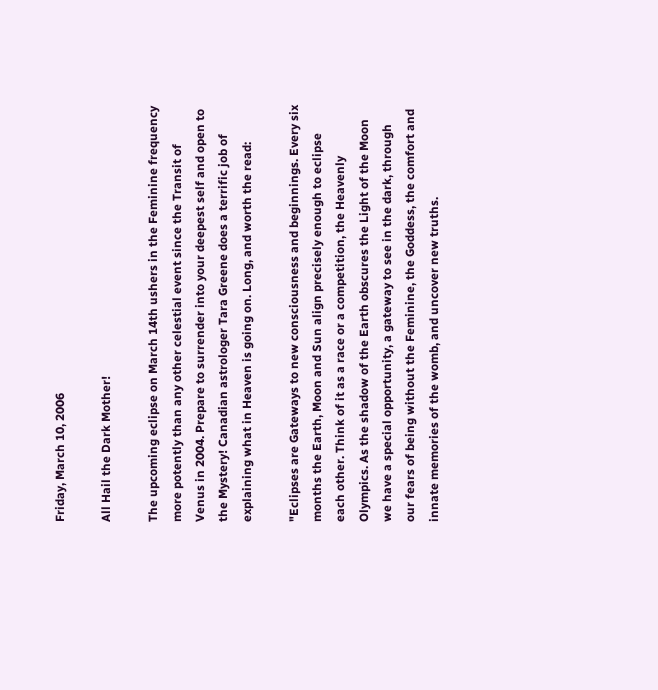Friday, March 10, 2006

All Hail the Dark Mother!

The upcoming eclipse on March 14th ushers in the Feminine frequency more potently than any other celestial event since the Transit of Venus in 2004. Prepare to surrender into your deepest self and open to the Mystery! Canadian astrologer Tara Greene does a terrific job of explaining what in Heaven is going on. Long, and worth the read:

"Eclipses are Gateways to new consciousness and beginnings. Every six months the Earth, Moon and Sun align precisely enough to eclipse each other. Think of it as a race or a competition, the Heavenly Olympics. As the shadow of the Earth obscures the Light of the Moon we have a special opportunity, a gateway to see in the dark, through our fears of being without the Feminine, the Goddess, the comfort and innate memories of the womb, and uncover new truths.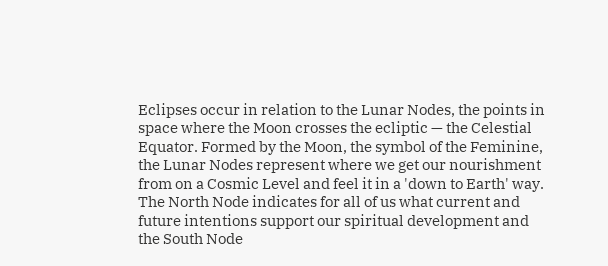Eclipses occur in relation to the Lunar Nodes, the points in space where the Moon crosses the ecliptic — the Celestial Equator. Formed by the Moon, the symbol of the Feminine, the Lunar Nodes represent where we get our nourishment from on a Cosmic Level and feel it in a 'down to Earth' way. The North Node indicates for all of us what current and future intentions support our spiritual development and the South Node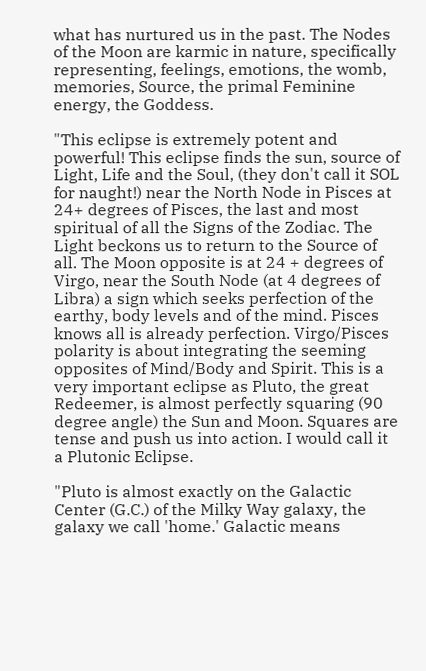what has nurtured us in the past. The Nodes of the Moon are karmic in nature, specifically representing, feelings, emotions, the womb, memories, Source, the primal Feminine energy, the Goddess.

"This eclipse is extremely potent and powerful! This eclipse finds the sun, source of Light, Life and the Soul, (they don't call it SOL for naught!) near the North Node in Pisces at 24+ degrees of Pisces, the last and most spiritual of all the Signs of the Zodiac. The Light beckons us to return to the Source of all. The Moon opposite is at 24 + degrees of Virgo, near the South Node (at 4 degrees of Libra) a sign which seeks perfection of the earthy, body levels and of the mind. Pisces knows all is already perfection. Virgo/Pisces polarity is about integrating the seeming opposites of Mind/Body and Spirit. This is a very important eclipse as Pluto, the great Redeemer, is almost perfectly squaring (90 degree angle) the Sun and Moon. Squares are tense and push us into action. I would call it a Plutonic Eclipse.

"Pluto is almost exactly on the Galactic Center (G.C.) of the Milky Way galaxy, the galaxy we call 'home.' Galactic means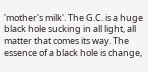'mother's milk'. The G.C. is a huge black hole sucking in all light, all matter that comes its way. The essence of a black hole is change,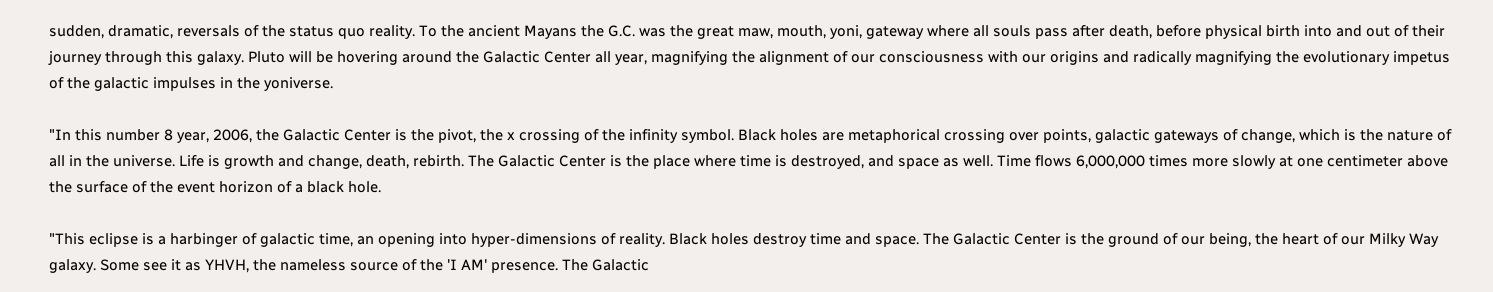sudden, dramatic, reversals of the status quo reality. To the ancient Mayans the G.C. was the great maw, mouth, yoni, gateway where all souls pass after death, before physical birth into and out of their journey through this galaxy. Pluto will be hovering around the Galactic Center all year, magnifying the alignment of our consciousness with our origins and radically magnifying the evolutionary impetus of the galactic impulses in the yoniverse.

"In this number 8 year, 2006, the Galactic Center is the pivot, the x crossing of the infinity symbol. Black holes are metaphorical crossing over points, galactic gateways of change, which is the nature of all in the universe. Life is growth and change, death, rebirth. The Galactic Center is the place where time is destroyed, and space as well. Time flows 6,000,000 times more slowly at one centimeter above the surface of the event horizon of a black hole.

"This eclipse is a harbinger of galactic time, an opening into hyper-dimensions of reality. Black holes destroy time and space. The Galactic Center is the ground of our being, the heart of our Milky Way galaxy. Some see it as YHVH, the nameless source of the 'I AM' presence. The Galactic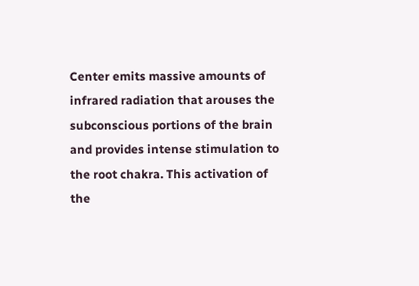Center emits massive amounts of infrared radiation that arouses the subconscious portions of the brain and provides intense stimulation to the root chakra. This activation of the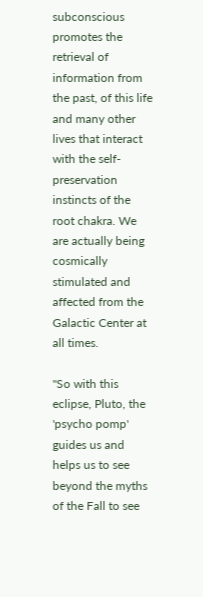subconscious promotes the retrieval of information from the past, of this life and many other lives that interact with the self-preservation instincts of the root chakra. We are actually being cosmically stimulated and affected from the Galactic Center at all times.

"So with this eclipse, Pluto, the 'psycho pomp' guides us and helps us to see beyond the myths of the Fall to see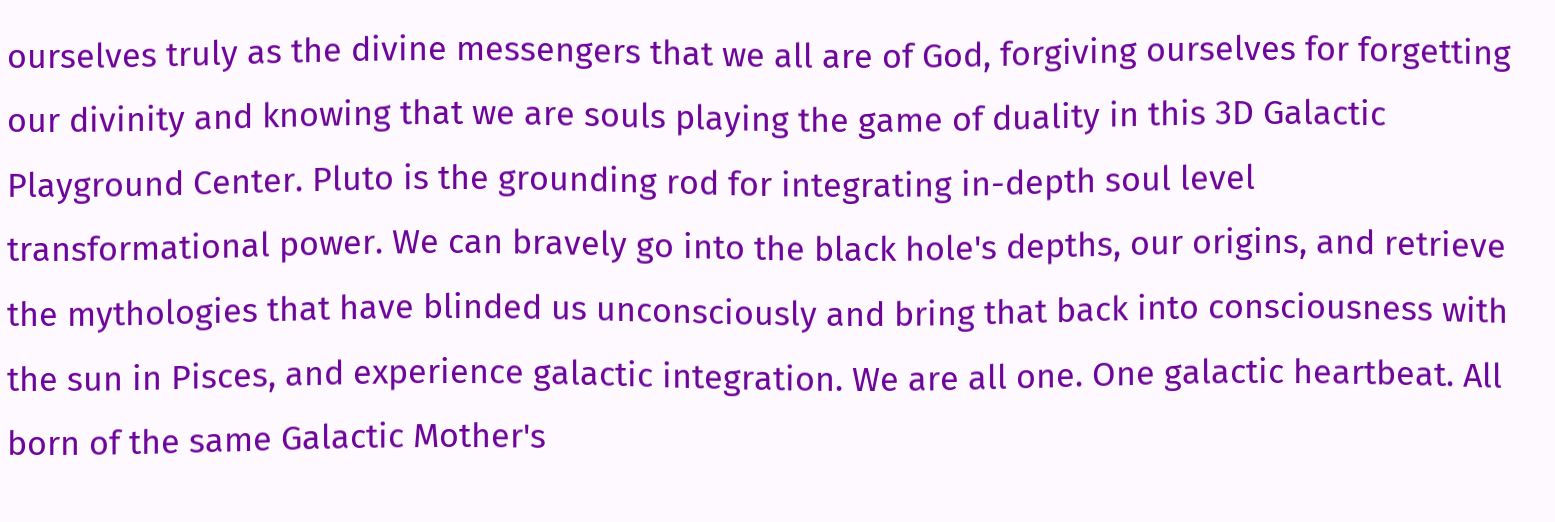ourselves truly as the divine messengers that we all are of God, forgiving ourselves for forgetting our divinity and knowing that we are souls playing the game of duality in this 3D Galactic Playground Center. Pluto is the grounding rod for integrating in-depth soul level transformational power. We can bravely go into the black hole's depths, our origins, and retrieve the mythologies that have blinded us unconsciously and bring that back into consciousness with the sun in Pisces, and experience galactic integration. We are all one. One galactic heartbeat. All born of the same Galactic Mother's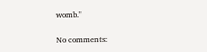womb."

No comments: